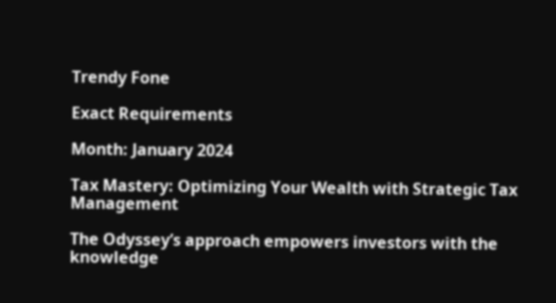Trendy Fone

Exact Requirements

Month: January 2024

Tax Mastery: Optimizing Your Wealth with Strategic Tax Management

The Odyssey’s approach empowers investors with the knowledge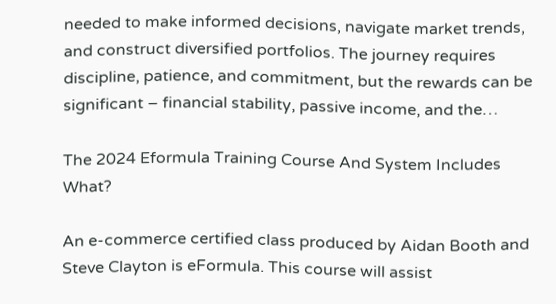needed to make informed decisions, navigate market trends, and construct diversified portfolios. The journey requires discipline, patience, and commitment, but the rewards can be significant – financial stability, passive income, and the…

The 2024 Eformula Training Course And System Includes What?

An e-commerce certified class produced by Aidan Booth and Steve Clayton is eFormula. This course will assist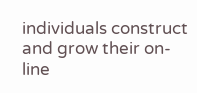individuals construct and grow their on-line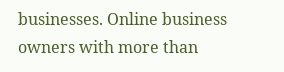businesses. Online business owners with more than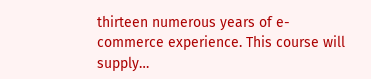thirteen numerous years of e-commerce experience. This course will supply…